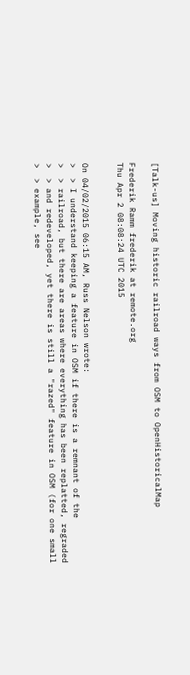[Talk-us] Moving historic railroad ways from OSM to OpenHistoricalMap

Frederik Ramm frederik at remote.org
Thu Apr 2 08:08:24 UTC 2015


On 04/02/2015 06:15 AM, Russ Nelson wrote:
>  > I understand keeping a feature in OSM if there is a remnant of the
>  > railroad, but there are areas where everything has been replatted, regraded
>  > and redeveloped, yet there is still a "razed" feature in OSM (for one small
>  > example, see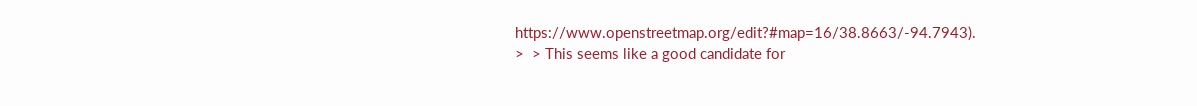https://www.openstreetmap.org/edit?#map=16/38.8663/-94.7943).
>  > This seems like a good candidate for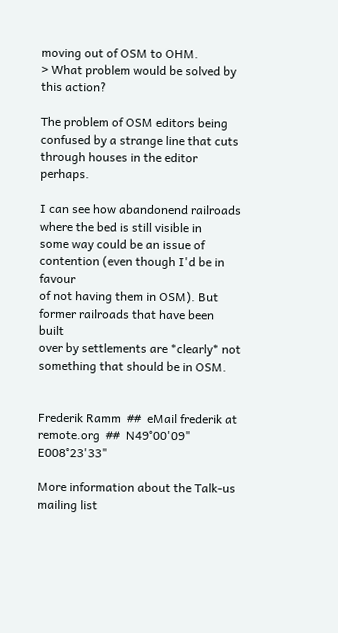moving out of OSM to OHM.
> What problem would be solved by this action?

The problem of OSM editors being confused by a strange line that cuts
through houses in the editor perhaps.

I can see how abandonend railroads where the bed is still visible in
some way could be an issue of contention (even though I'd be in favour
of not having them in OSM). But former railroads that have been built
over by settlements are *clearly* not something that should be in OSM.


Frederik Ramm  ##  eMail frederik at remote.org  ##  N49°00'09" E008°23'33"

More information about the Talk-us mailing list